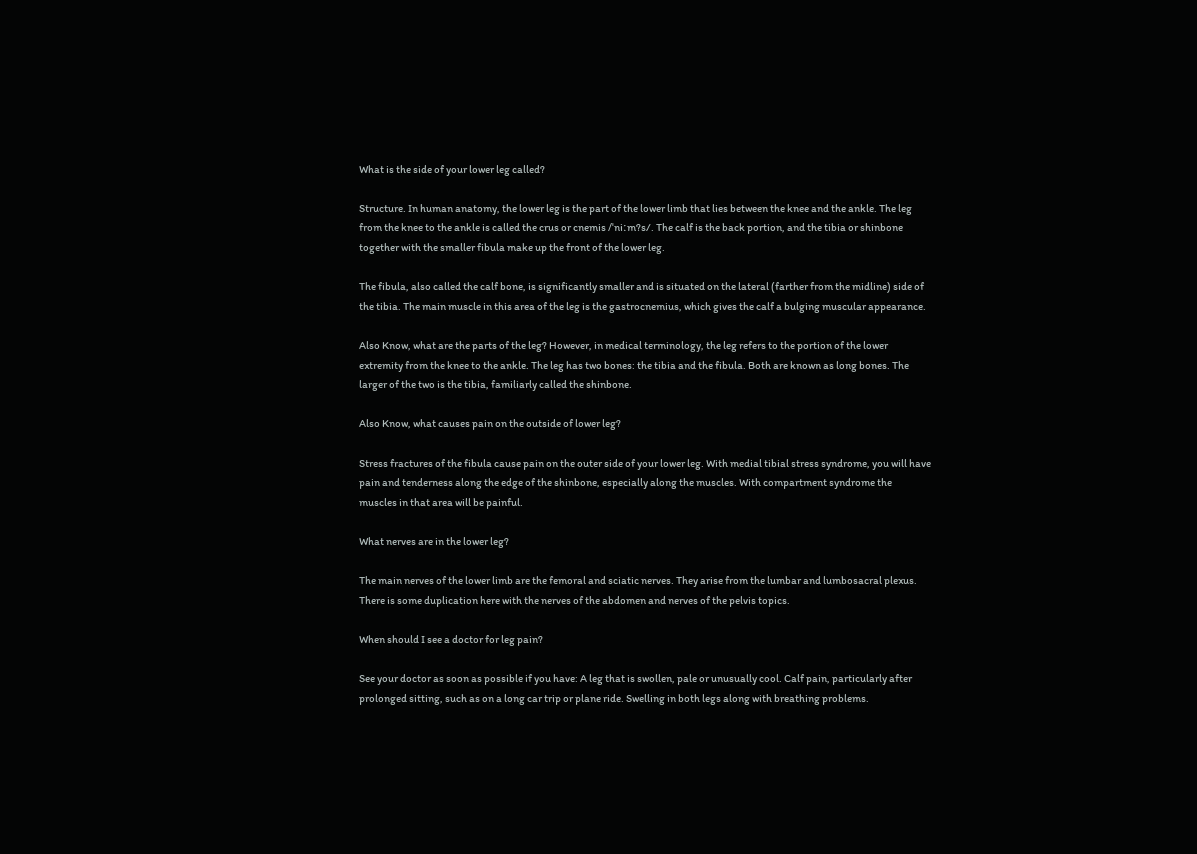What is the side of your lower leg called?

Structure. In human anatomy, the lower leg is the part of the lower limb that lies between the knee and the ankle. The leg from the knee to the ankle is called the crus or cnemis /ˈniːm?s/. The calf is the back portion, and the tibia or shinbone together with the smaller fibula make up the front of the lower leg.

The fibula, also called the calf bone, is significantly smaller and is situated on the lateral (farther from the midline) side of the tibia. The main muscle in this area of the leg is the gastrocnemius, which gives the calf a bulging muscular appearance.

Also Know, what are the parts of the leg? However, in medical terminology, the leg refers to the portion of the lower extremity from the knee to the ankle. The leg has two bones: the tibia and the fibula. Both are known as long bones. The larger of the two is the tibia, familiarly called the shinbone.

Also Know, what causes pain on the outside of lower leg?

Stress fractures of the fibula cause pain on the outer side of your lower leg. With medial tibial stress syndrome, you will have pain and tenderness along the edge of the shinbone, especially along the muscles. With compartment syndrome the muscles in that area will be painful.

What nerves are in the lower leg?

The main nerves of the lower limb are the femoral and sciatic nerves. They arise from the lumbar and lumbosacral plexus. There is some duplication here with the nerves of the abdomen and nerves of the pelvis topics.

When should I see a doctor for leg pain?

See your doctor as soon as possible if you have: A leg that is swollen, pale or unusually cool. Calf pain, particularly after prolonged sitting, such as on a long car trip or plane ride. Swelling in both legs along with breathing problems.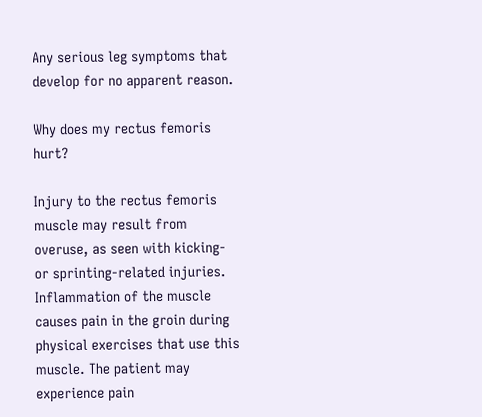Any serious leg symptoms that develop for no apparent reason.

Why does my rectus femoris hurt?

Injury to the rectus femoris muscle may result from overuse, as seen with kicking- or sprinting-related injuries. Inflammation of the muscle causes pain in the groin during physical exercises that use this muscle. The patient may experience pain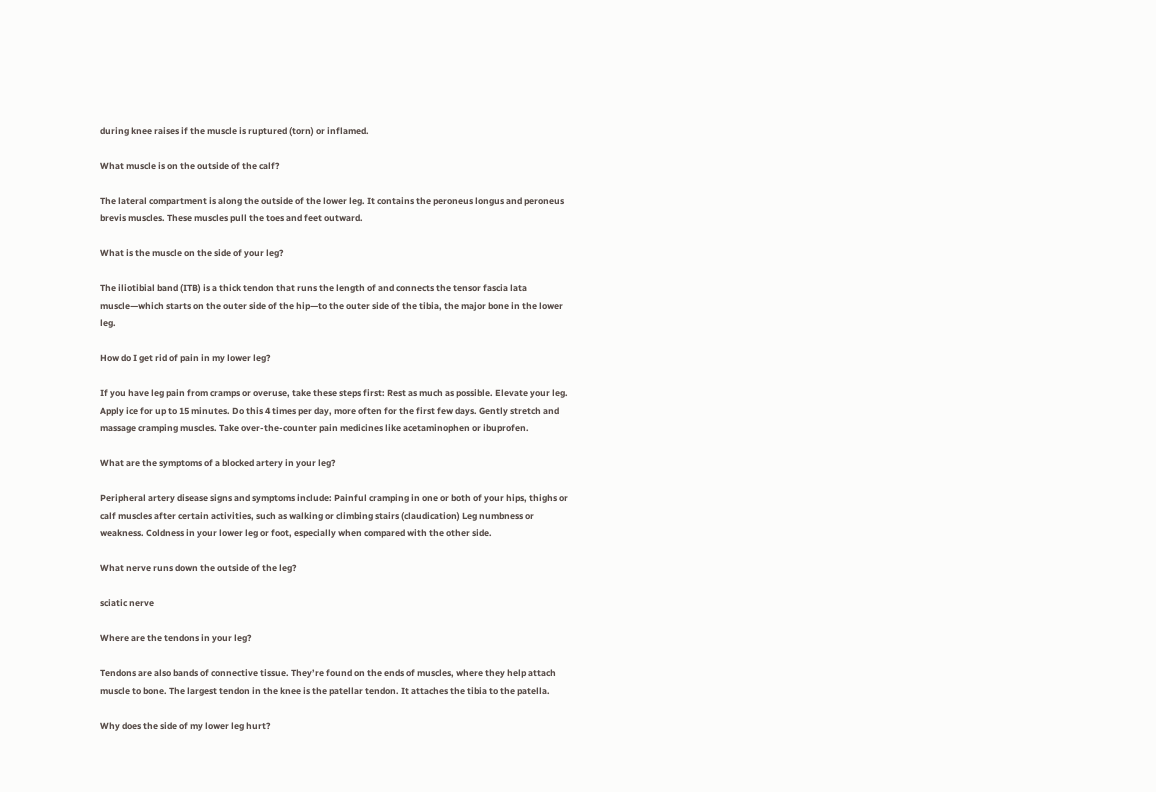during knee raises if the muscle is ruptured (torn) or inflamed.

What muscle is on the outside of the calf?

The lateral compartment is along the outside of the lower leg. It contains the peroneus longus and peroneus brevis muscles. These muscles pull the toes and feet outward.

What is the muscle on the side of your leg?

The iliotibial band (ITB) is a thick tendon that runs the length of and connects the tensor fascia lata muscle—which starts on the outer side of the hip—to the outer side of the tibia, the major bone in the lower leg.

How do I get rid of pain in my lower leg?

If you have leg pain from cramps or overuse, take these steps first: Rest as much as possible. Elevate your leg. Apply ice for up to 15 minutes. Do this 4 times per day, more often for the first few days. Gently stretch and massage cramping muscles. Take over-the-counter pain medicines like acetaminophen or ibuprofen.

What are the symptoms of a blocked artery in your leg?

Peripheral artery disease signs and symptoms include: Painful cramping in one or both of your hips, thighs or calf muscles after certain activities, such as walking or climbing stairs (claudication) Leg numbness or weakness. Coldness in your lower leg or foot, especially when compared with the other side.

What nerve runs down the outside of the leg?

sciatic nerve

Where are the tendons in your leg?

Tendons are also bands of connective tissue. They’re found on the ends of muscles, where they help attach muscle to bone. The largest tendon in the knee is the patellar tendon. It attaches the tibia to the patella.

Why does the side of my lower leg hurt?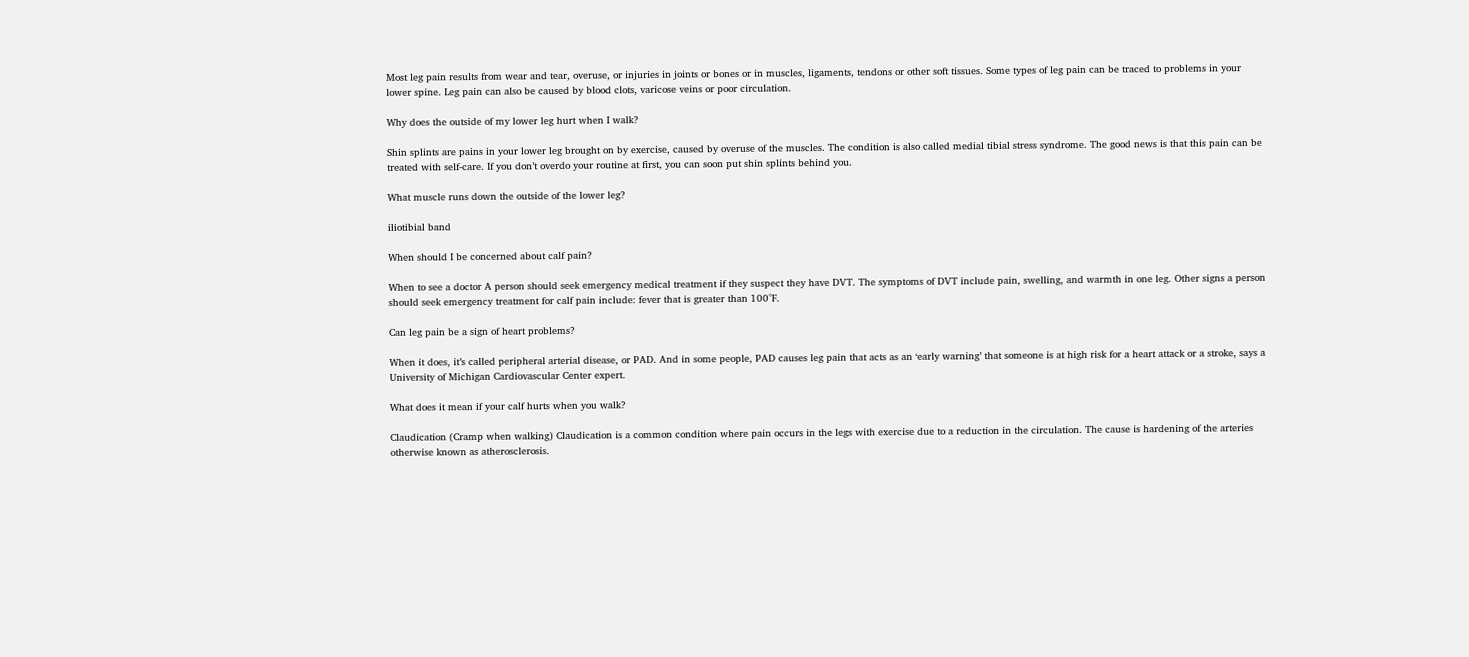Most leg pain results from wear and tear, overuse, or injuries in joints or bones or in muscles, ligaments, tendons or other soft tissues. Some types of leg pain can be traced to problems in your lower spine. Leg pain can also be caused by blood clots, varicose veins or poor circulation.

Why does the outside of my lower leg hurt when I walk?

Shin splints are pains in your lower leg brought on by exercise, caused by overuse of the muscles. The condition is also called medial tibial stress syndrome. The good news is that this pain can be treated with self-care. If you don’t overdo your routine at first, you can soon put shin splints behind you.

What muscle runs down the outside of the lower leg?

iliotibial band

When should I be concerned about calf pain?

When to see a doctor A person should seek emergency medical treatment if they suspect they have DVT. The symptoms of DVT include pain, swelling, and warmth in one leg. Other signs a person should seek emergency treatment for calf pain include: fever that is greater than 100°F.

Can leg pain be a sign of heart problems?

When it does, it’s called peripheral arterial disease, or PAD. And in some people, PAD causes leg pain that acts as an ‘early warning’ that someone is at high risk for a heart attack or a stroke, says a University of Michigan Cardiovascular Center expert.

What does it mean if your calf hurts when you walk?

Claudication (Cramp when walking) Claudication is a common condition where pain occurs in the legs with exercise due to a reduction in the circulation. The cause is hardening of the arteries otherwise known as atherosclerosis.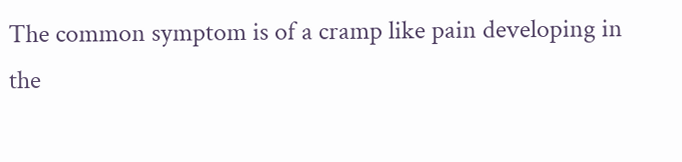The common symptom is of a cramp like pain developing in the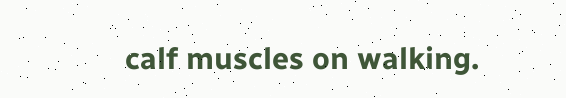calf muscles on walking.